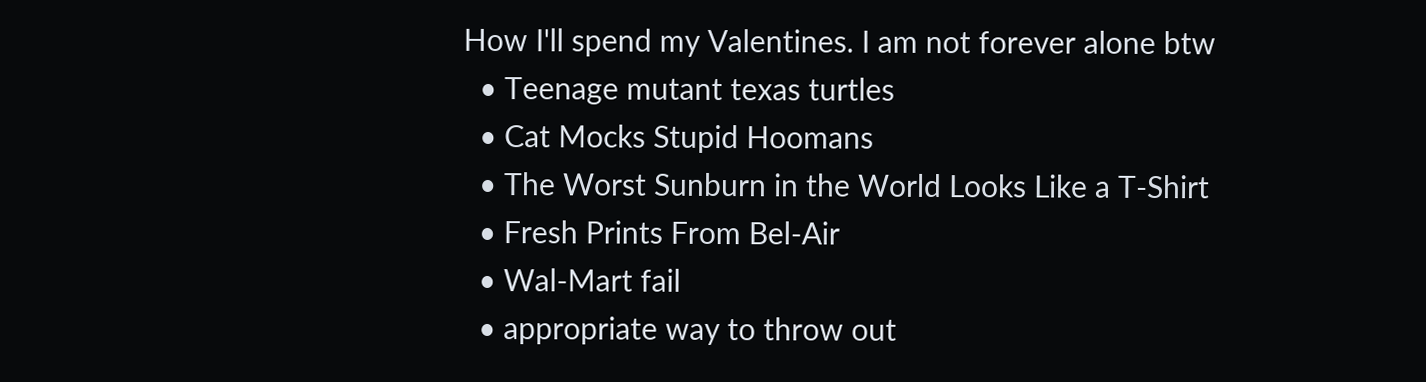How I'll spend my Valentines. I am not forever alone btw
  • Teenage mutant texas turtles
  • Cat Mocks Stupid Hoomans
  • The Worst Sunburn in the World Looks Like a T-Shirt
  • Fresh Prints From Bel-Air
  • Wal-Mart fail
  • appropriate way to throw out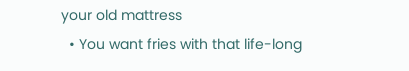your old mattress
  • You want fries with that life-long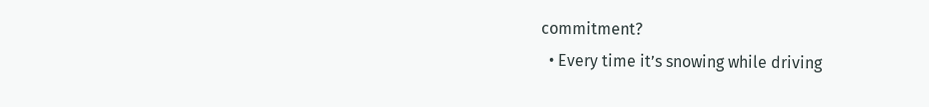commitment?
  • Every time it’s snowing while driving